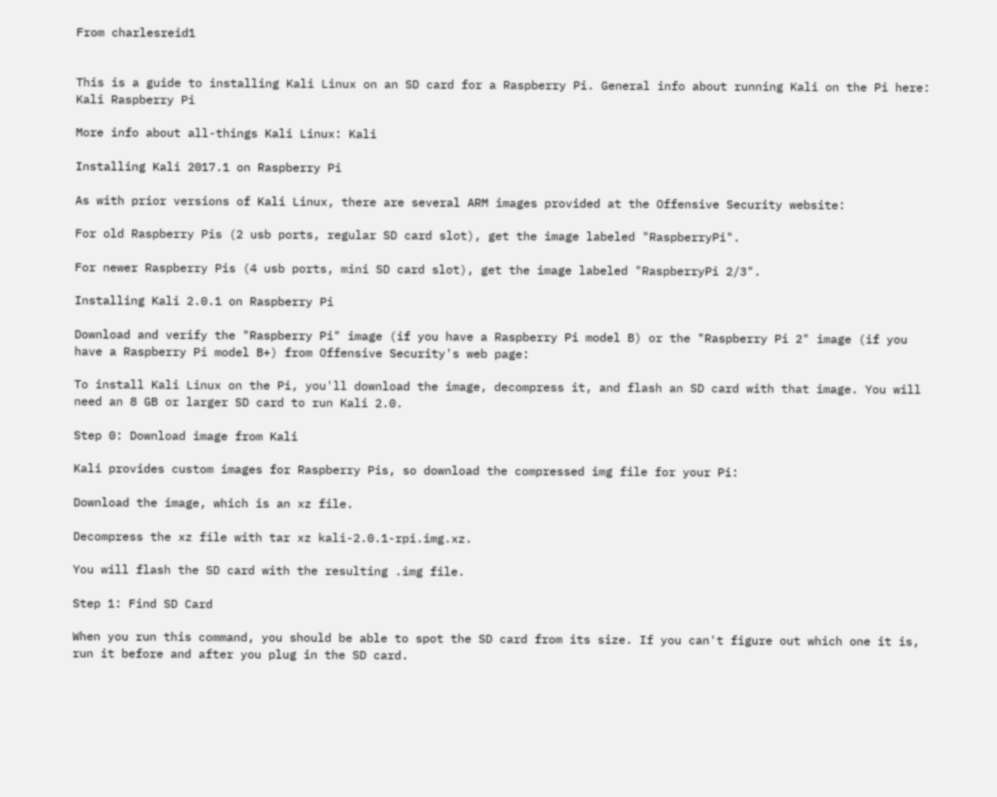From charlesreid1


This is a guide to installing Kali Linux on an SD card for a Raspberry Pi. General info about running Kali on the Pi here: Kali Raspberry Pi

More info about all-things Kali Linux: Kali

Installing Kali 2017.1 on Raspberry Pi

As with prior versions of Kali Linux, there are several ARM images provided at the Offensive Security website:

For old Raspberry Pis (2 usb ports, regular SD card slot), get the image labeled "RaspberryPi".

For newer Raspberry Pis (4 usb ports, mini SD card slot), get the image labeled "RaspberryPi 2/3".

Installing Kali 2.0.1 on Raspberry Pi

Download and verify the "Raspberry Pi" image (if you have a Raspberry Pi model B) or the "Raspberry Pi 2" image (if you have a Raspberry Pi model B+) from Offensive Security's web page:

To install Kali Linux on the Pi, you'll download the image, decompress it, and flash an SD card with that image. You will need an 8 GB or larger SD card to run Kali 2.0.

Step 0: Download image from Kali

Kali provides custom images for Raspberry Pis, so download the compressed img file for your Pi:

Download the image, which is an xz file.

Decompress the xz file with tar xz kali-2.0.1-rpi.img.xz.

You will flash the SD card with the resulting .img file.

Step 1: Find SD Card

When you run this command, you should be able to spot the SD card from its size. If you can't figure out which one it is, run it before and after you plug in the SD card.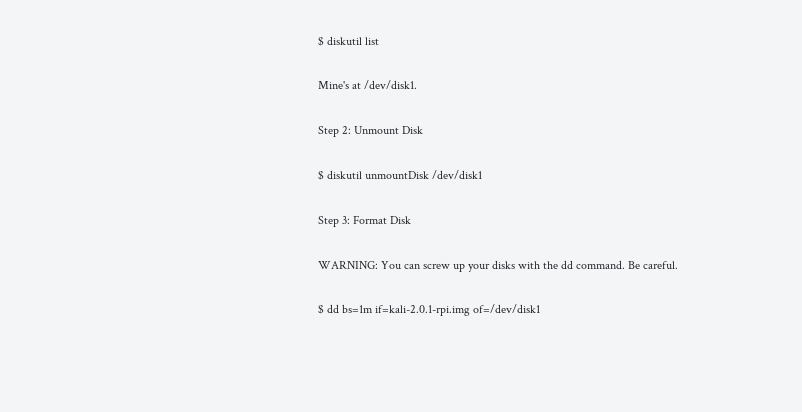$ diskutil list

Mine's at /dev/disk1.

Step 2: Unmount Disk

$ diskutil unmountDisk /dev/disk1

Step 3: Format Disk

WARNING: You can screw up your disks with the dd command. Be careful.

$ dd bs=1m if=kali-2.0.1-rpi.img of=/dev/disk1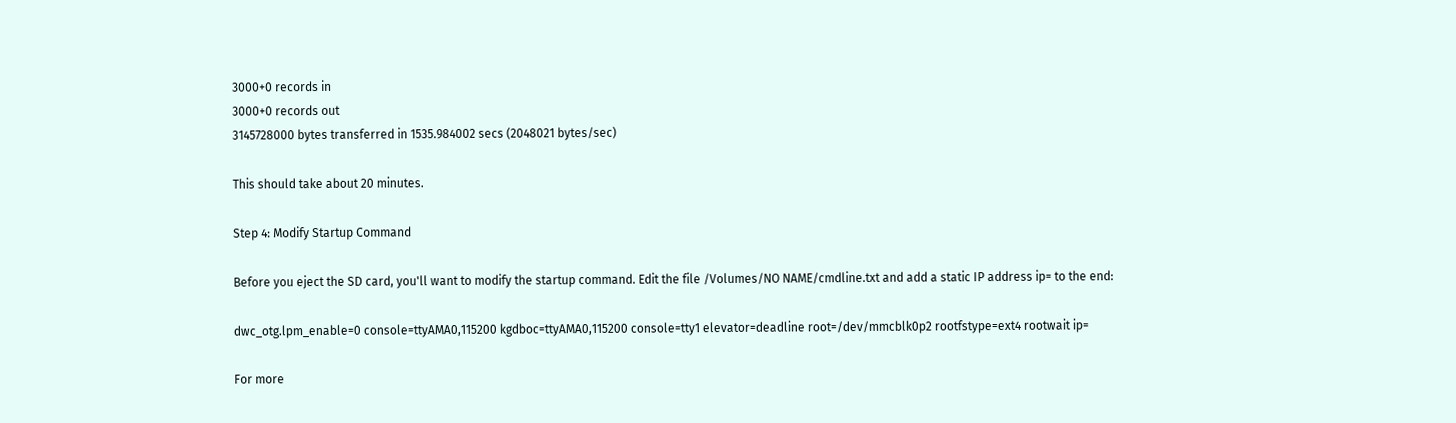3000+0 records in
3000+0 records out
3145728000 bytes transferred in 1535.984002 secs (2048021 bytes/sec)

This should take about 20 minutes.

Step 4: Modify Startup Command

Before you eject the SD card, you'll want to modify the startup command. Edit the file /Volumes/NO NAME/cmdline.txt and add a static IP address ip= to the end:

dwc_otg.lpm_enable=0 console=ttyAMA0,115200 kgdboc=ttyAMA0,115200 console=tty1 elevator=deadline root=/dev/mmcblk0p2 rootfstype=ext4 rootwait ip=

For more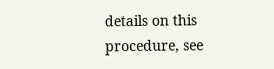details on this procedure, see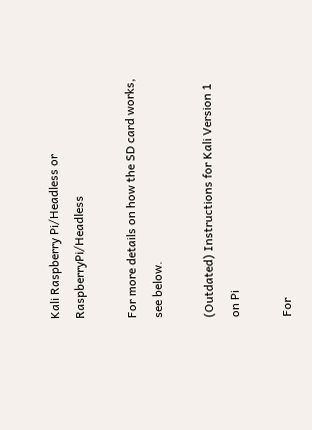Kali Raspberry Pi/Headless or RaspberryPi/Headless

For more details on how the SD card works, see below.

(Outdated) Instructions for Kali Version 1 on Pi

For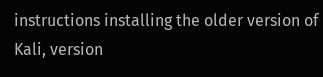instructions installing the older version of Kali, version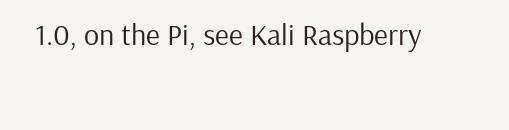1.0, on the Pi, see Kali Raspberry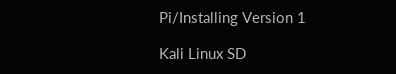Pi/Installing Version 1

Kali Linux SD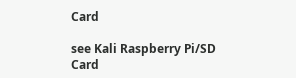Card

see Kali Raspberry Pi/SD Card